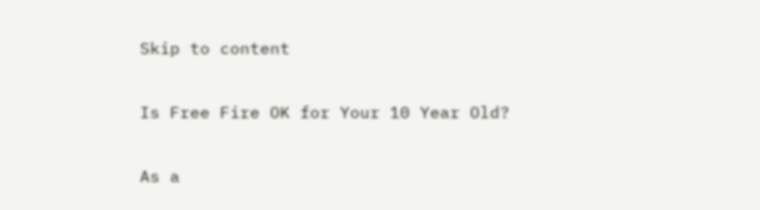Skip to content

Is Free Fire OK for Your 10 Year Old?

As a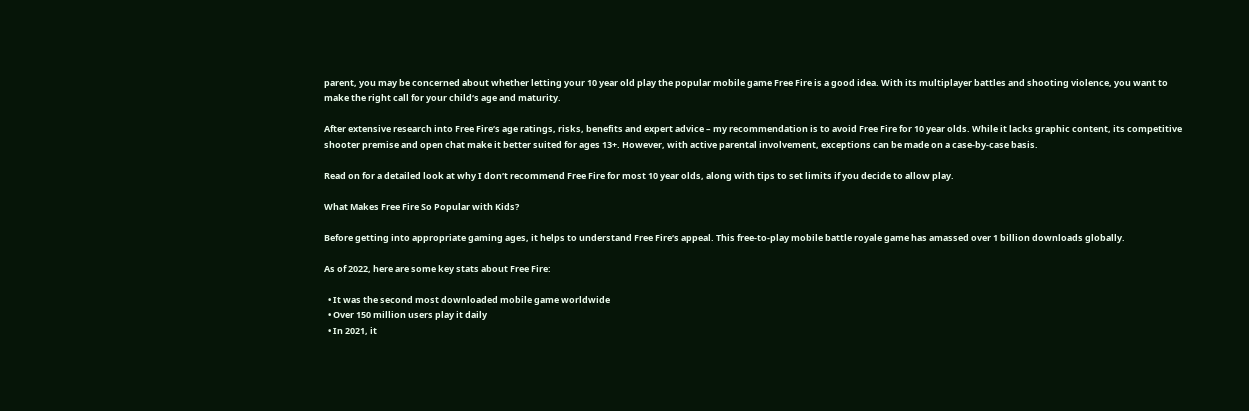parent, you may be concerned about whether letting your 10 year old play the popular mobile game Free Fire is a good idea. With its multiplayer battles and shooting violence, you want to make the right call for your child‘s age and maturity.

After extensive research into Free Fire‘s age ratings, risks, benefits and expert advice – my recommendation is to avoid Free Fire for 10 year olds. While it lacks graphic content, its competitive shooter premise and open chat make it better suited for ages 13+. However, with active parental involvement, exceptions can be made on a case-by-case basis.

Read on for a detailed look at why I don‘t recommend Free Fire for most 10 year olds, along with tips to set limits if you decide to allow play.

What Makes Free Fire So Popular with Kids?

Before getting into appropriate gaming ages, it helps to understand Free Fire‘s appeal. This free-to-play mobile battle royale game has amassed over 1 billion downloads globally.

As of 2022, here are some key stats about Free Fire:

  • It was the second most downloaded mobile game worldwide
  • Over 150 million users play it daily
  • In 2021, it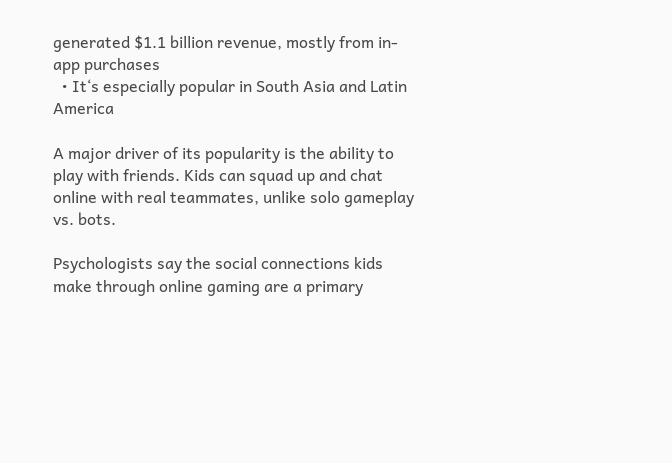generated $1.1 billion revenue, mostly from in-app purchases
  • It‘s especially popular in South Asia and Latin America

A major driver of its popularity is the ability to play with friends. Kids can squad up and chat online with real teammates, unlike solo gameplay vs. bots.

Psychologists say the social connections kids make through online gaming are a primary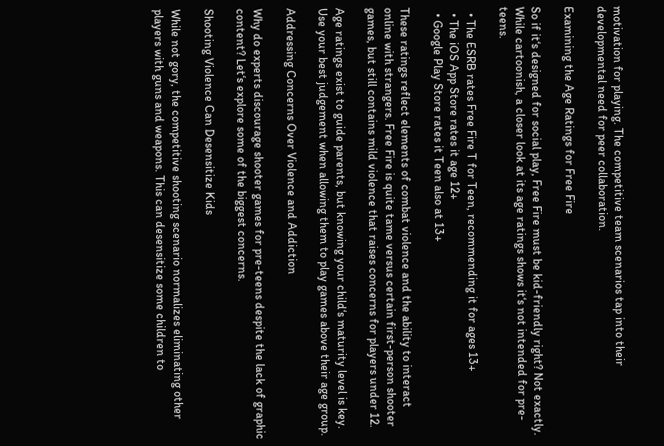motivation for playing. The competitive team scenarios tap into their developmental need for peer collaboration.

Examining the Age Ratings for Free Fire

So if it‘s designed for social play, Free Fire must be kid-friendly right? Not exactly. While cartoonish, a closer look at its age ratings shows it‘s not intended for pre-teens.

  • The ESRB rates Free Fire T for Teen, recommending it for ages 13+
  • The iOS App Store rates it age 12+
  • Google Play Store rates it Teen also at 13+

These ratings reflect elements of combat violence and the ability to interact online with strangers. Free Fire is quite tame versus certain first-person shooter games, but still contains mild violence that raises concerns for players under 12.

Age ratings exist to guide parents, but knowing your child‘s maturity level is key. Use your best judgement when allowing them to play games above their age group.

Addressing Concerns Over Violence and Addiction

Why do experts discourage shooter games for pre-teens despite the lack of graphic content? Let‘s explore some of the biggest concerns.

Shooting Violence Can Desensitize Kids

While not gory, the competitive shooting scenario normalizes eliminating other players with guns and weapons. This can desensitize some children to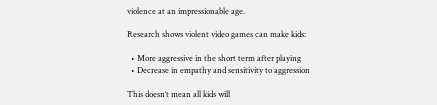violence at an impressionable age.

Research shows violent video games can make kids:

  • More aggressive in the short term after playing
  • Decrease in empathy and sensitivity to aggression

This doesn‘t mean all kids will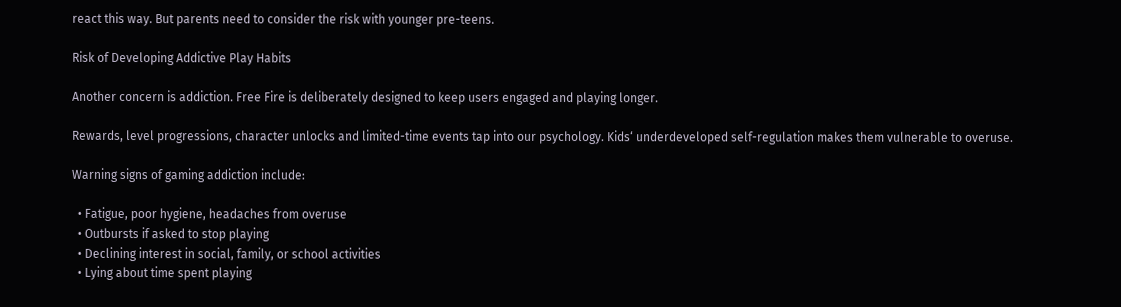react this way. But parents need to consider the risk with younger pre-teens.

Risk of Developing Addictive Play Habits

Another concern is addiction. Free Fire is deliberately designed to keep users engaged and playing longer.

Rewards, level progressions, character unlocks and limited-time events tap into our psychology. Kids‘ underdeveloped self-regulation makes them vulnerable to overuse.

Warning signs of gaming addiction include:

  • Fatigue, poor hygiene, headaches from overuse
  • Outbursts if asked to stop playing
  • Declining interest in social, family, or school activities
  • Lying about time spent playing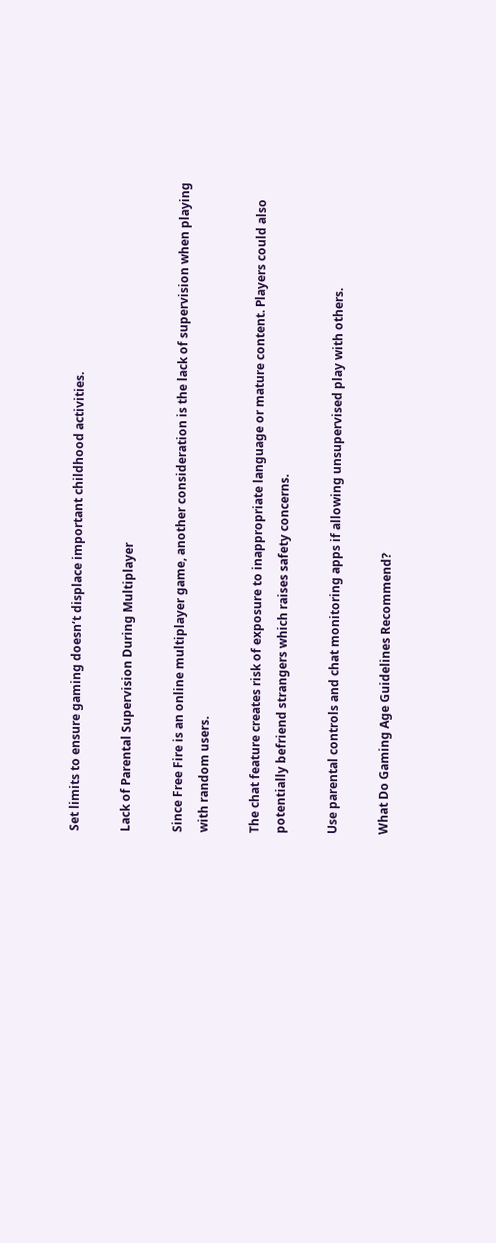Set limits to ensure gaming doesn‘t displace important childhood activities.

Lack of Parental Supervision During Multiplayer

Since Free Fire is an online multiplayer game, another consideration is the lack of supervision when playing with random users.

The chat feature creates risk of exposure to inappropriate language or mature content. Players could also potentially befriend strangers which raises safety concerns.

Use parental controls and chat monitoring apps if allowing unsupervised play with others.

What Do Gaming Age Guidelines Recommend?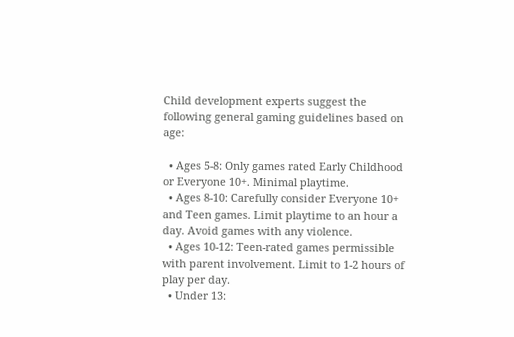Child development experts suggest the following general gaming guidelines based on age:

  • Ages 5-8: Only games rated Early Childhood or Everyone 10+. Minimal playtime.
  • Ages 8-10: Carefully consider Everyone 10+ and Teen games. Limit playtime to an hour a day. Avoid games with any violence.
  • Ages 10-12: Teen-rated games permissible with parent involvement. Limit to 1-2 hours of play per day.
  • Under 13: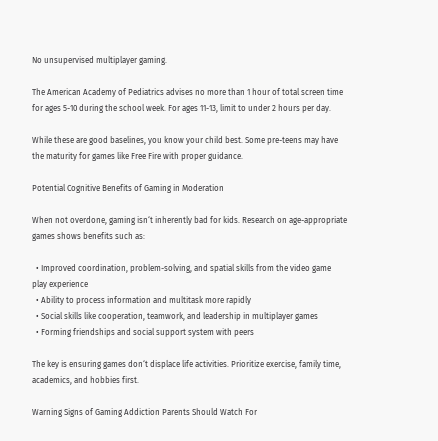No unsupervised multiplayer gaming.

The American Academy of Pediatrics advises no more than 1 hour of total screen time for ages 5-10 during the school week. For ages 11-13, limit to under 2 hours per day.

While these are good baselines, you know your child best. Some pre-teens may have the maturity for games like Free Fire with proper guidance.

Potential Cognitive Benefits of Gaming in Moderation

When not overdone, gaming isn‘t inherently bad for kids. Research on age-appropriate games shows benefits such as:

  • Improved coordination, problem-solving, and spatial skills from the video game play experience
  • Ability to process information and multitask more rapidly
  • Social skills like cooperation, teamwork, and leadership in multiplayer games
  • Forming friendships and social support system with peers

The key is ensuring games don‘t displace life activities. Prioritize exercise, family time, academics, and hobbies first.

Warning Signs of Gaming Addiction Parents Should Watch For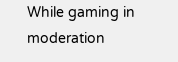While gaming in moderation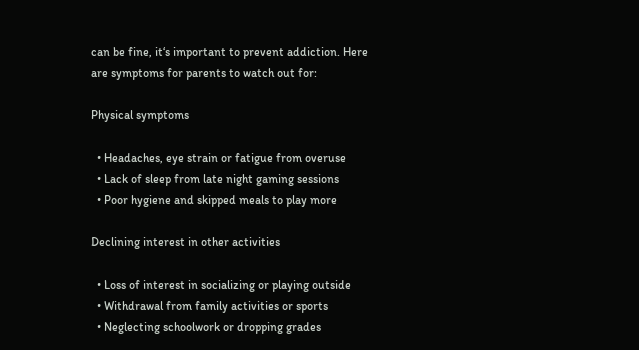can be fine, it‘s important to prevent addiction. Here are symptoms for parents to watch out for:

Physical symptoms

  • Headaches, eye strain or fatigue from overuse
  • Lack of sleep from late night gaming sessions
  • Poor hygiene and skipped meals to play more

Declining interest in other activities

  • Loss of interest in socializing or playing outside
  • Withdrawal from family activities or sports
  • Neglecting schoolwork or dropping grades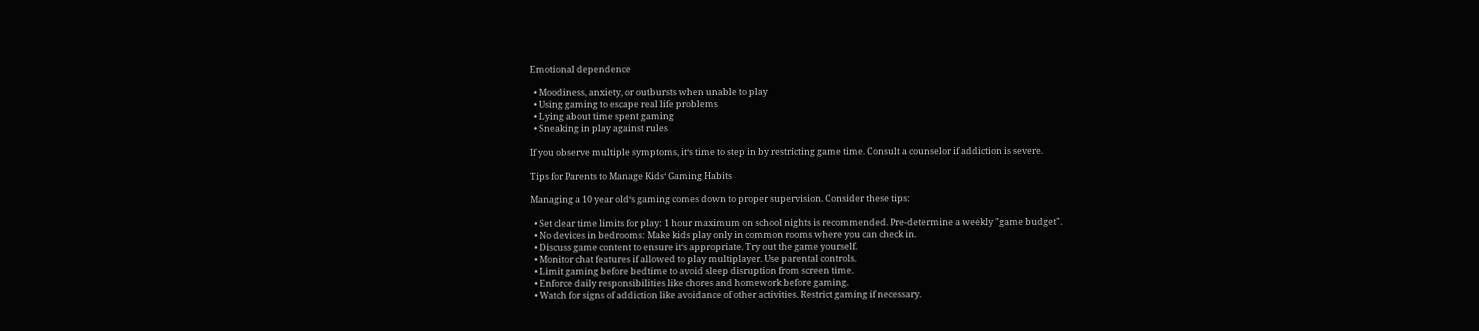Emotional dependence

  • Moodiness, anxiety, or outbursts when unable to play
  • Using gaming to escape real life problems
  • Lying about time spent gaming
  • Sneaking in play against rules

If you observe multiple symptoms, it‘s time to step in by restricting game time. Consult a counselor if addiction is severe.

Tips for Parents to Manage Kids‘ Gaming Habits

Managing a 10 year old‘s gaming comes down to proper supervision. Consider these tips:

  • Set clear time limits for play: 1 hour maximum on school nights is recommended. Pre-determine a weekly "game budget".
  • No devices in bedrooms: Make kids play only in common rooms where you can check in.
  • Discuss game content to ensure it‘s appropriate. Try out the game yourself.
  • Monitor chat features if allowed to play multiplayer. Use parental controls.
  • Limit gaming before bedtime to avoid sleep disruption from screen time.
  • Enforce daily responsibilities like chores and homework before gaming.
  • Watch for signs of addiction like avoidance of other activities. Restrict gaming if necessary.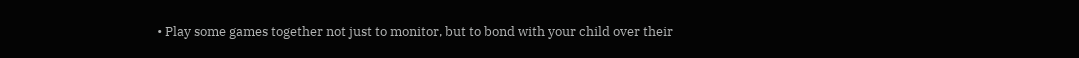• Play some games together not just to monitor, but to bond with your child over their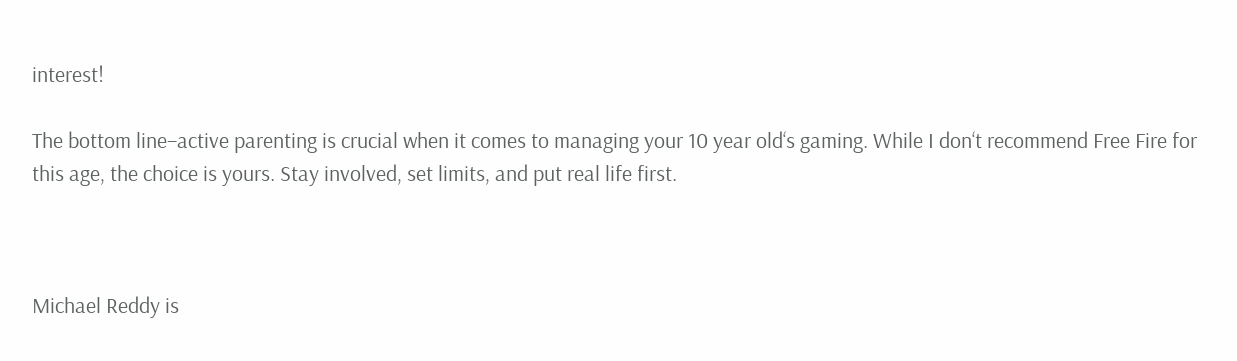interest!

The bottom line–active parenting is crucial when it comes to managing your 10 year old‘s gaming. While I don‘t recommend Free Fire for this age, the choice is yours. Stay involved, set limits, and put real life first.



Michael Reddy is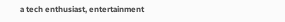a tech enthusiast, entertainment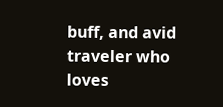buff, and avid traveler who loves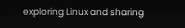exploring Linux and sharing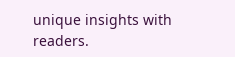unique insights with readers.